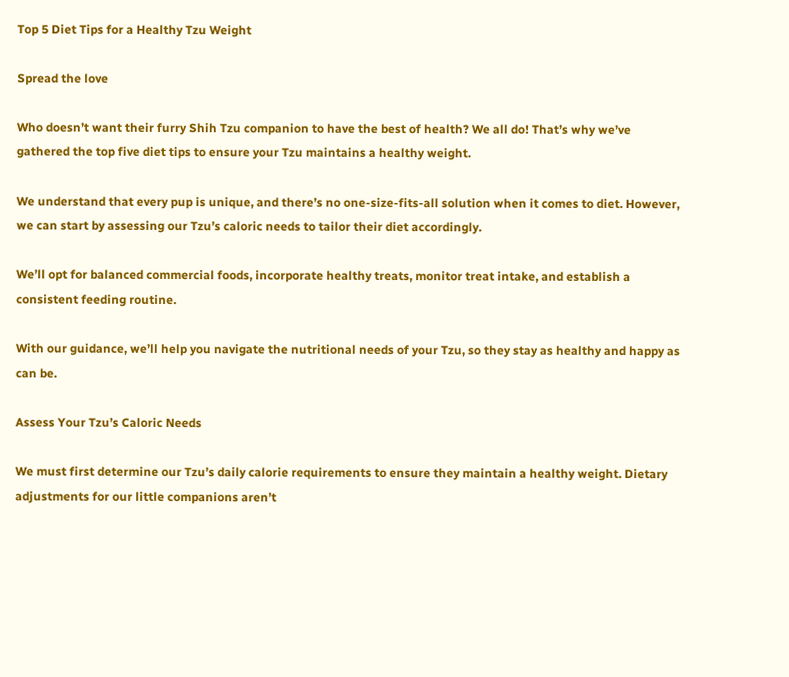Top 5 Diet Tips for a Healthy Tzu Weight

Spread the love

Who doesn’t want their furry Shih Tzu companion to have the best of health? We all do! That’s why we’ve gathered the top five diet tips to ensure your Tzu maintains a healthy weight.

We understand that every pup is unique, and there’s no one-size-fits-all solution when it comes to diet. However, we can start by assessing our Tzu’s caloric needs to tailor their diet accordingly.

We’ll opt for balanced commercial foods, incorporate healthy treats, monitor treat intake, and establish a consistent feeding routine.

With our guidance, we’ll help you navigate the nutritional needs of your Tzu, so they stay as healthy and happy as can be.

Assess Your Tzu’s Caloric Needs

We must first determine our Tzu’s daily calorie requirements to ensure they maintain a healthy weight. Dietary adjustments for our little companions aren’t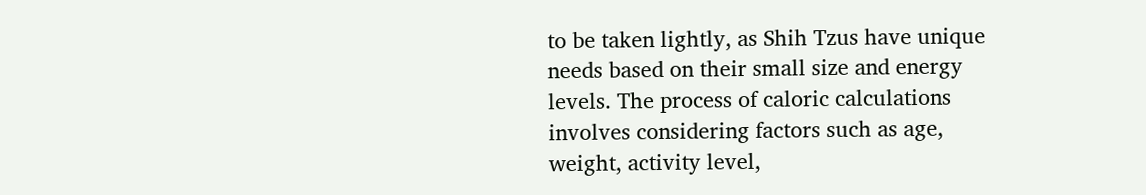to be taken lightly, as Shih Tzus have unique needs based on their small size and energy levels. The process of caloric calculations involves considering factors such as age, weight, activity level,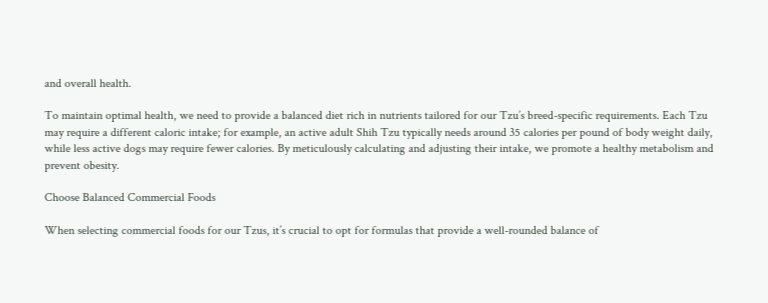and overall health.

To maintain optimal health, we need to provide a balanced diet rich in nutrients tailored for our Tzu’s breed-specific requirements. Each Tzu may require a different caloric intake; for example, an active adult Shih Tzu typically needs around 35 calories per pound of body weight daily, while less active dogs may require fewer calories. By meticulously calculating and adjusting their intake, we promote a healthy metabolism and prevent obesity.

Choose Balanced Commercial Foods

When selecting commercial foods for our Tzus, it’s crucial to opt for formulas that provide a well-rounded balance of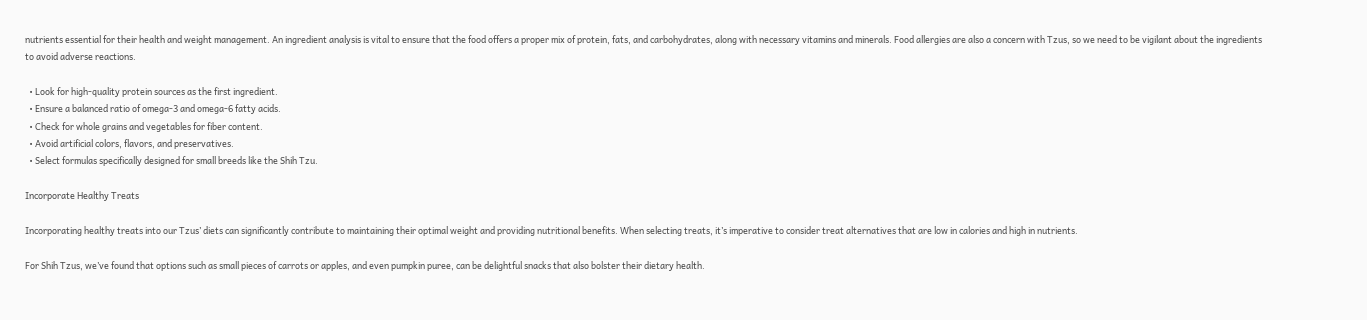nutrients essential for their health and weight management. An ingredient analysis is vital to ensure that the food offers a proper mix of protein, fats, and carbohydrates, along with necessary vitamins and minerals. Food allergies are also a concern with Tzus, so we need to be vigilant about the ingredients to avoid adverse reactions.

  • Look for high-quality protein sources as the first ingredient.
  • Ensure a balanced ratio of omega-3 and omega-6 fatty acids.
  • Check for whole grains and vegetables for fiber content.
  • Avoid artificial colors, flavors, and preservatives.
  • Select formulas specifically designed for small breeds like the Shih Tzu.

Incorporate Healthy Treats

Incorporating healthy treats into our Tzus’ diets can significantly contribute to maintaining their optimal weight and providing nutritional benefits. When selecting treats, it’s imperative to consider treat alternatives that are low in calories and high in nutrients.

For Shih Tzus, we’ve found that options such as small pieces of carrots or apples, and even pumpkin puree, can be delightful snacks that also bolster their dietary health.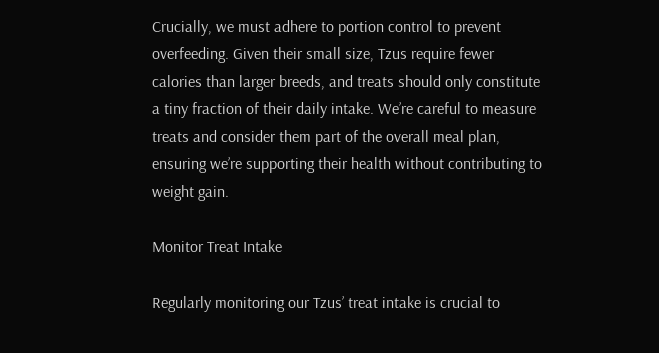Crucially, we must adhere to portion control to prevent overfeeding. Given their small size, Tzus require fewer calories than larger breeds, and treats should only constitute a tiny fraction of their daily intake. We’re careful to measure treats and consider them part of the overall meal plan, ensuring we’re supporting their health without contributing to weight gain.

Monitor Treat Intake

Regularly monitoring our Tzus’ treat intake is crucial to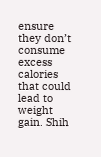ensure they don’t consume excess calories that could lead to weight gain. Shih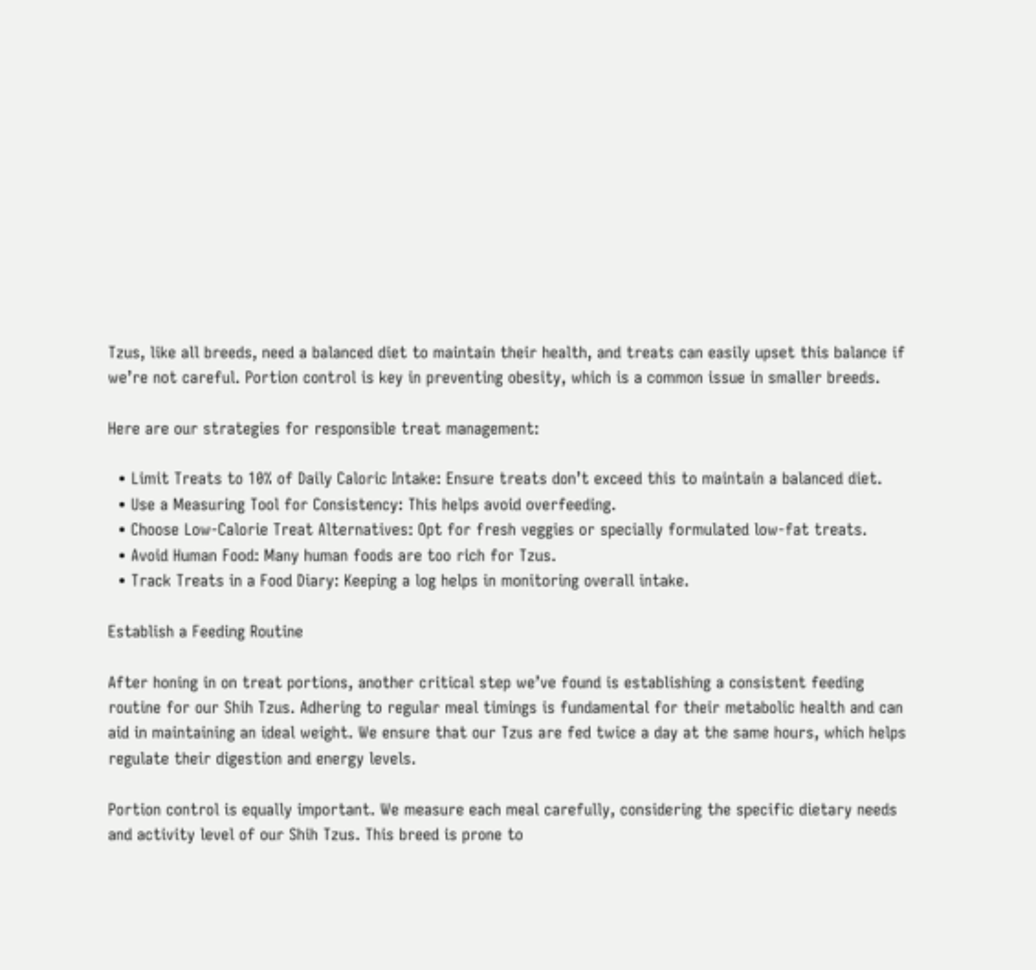Tzus, like all breeds, need a balanced diet to maintain their health, and treats can easily upset this balance if we’re not careful. Portion control is key in preventing obesity, which is a common issue in smaller breeds.

Here are our strategies for responsible treat management:

  • Limit Treats to 10% of Daily Caloric Intake: Ensure treats don’t exceed this to maintain a balanced diet.
  • Use a Measuring Tool for Consistency: This helps avoid overfeeding.
  • Choose Low-Calorie Treat Alternatives: Opt for fresh veggies or specially formulated low-fat treats.
  • Avoid Human Food: Many human foods are too rich for Tzus.
  • Track Treats in a Food Diary: Keeping a log helps in monitoring overall intake.

Establish a Feeding Routine

After honing in on treat portions, another critical step we’ve found is establishing a consistent feeding routine for our Shih Tzus. Adhering to regular meal timings is fundamental for their metabolic health and can aid in maintaining an ideal weight. We ensure that our Tzus are fed twice a day at the same hours, which helps regulate their digestion and energy levels.

Portion control is equally important. We measure each meal carefully, considering the specific dietary needs and activity level of our Shih Tzus. This breed is prone to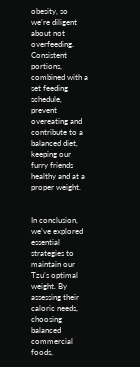obesity, so we’re diligent about not overfeeding. Consistent portions, combined with a set feeding schedule, prevent overeating and contribute to a balanced diet, keeping our furry friends healthy and at a proper weight.


In conclusion, we’ve explored essential strategies to maintain our Tzu’s optimal weight. By assessing their caloric needs, choosing balanced commercial foods,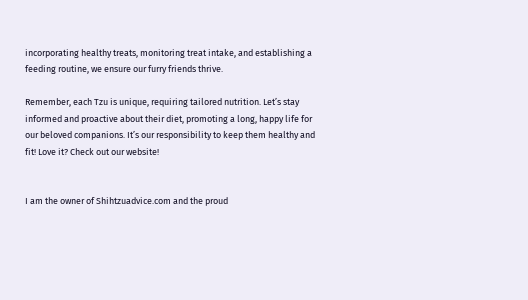incorporating healthy treats, monitoring treat intake, and establishing a feeding routine, we ensure our furry friends thrive.

Remember, each Tzu is unique, requiring tailored nutrition. Let’s stay informed and proactive about their diet, promoting a long, happy life for our beloved companions. It’s our responsibility to keep them healthy and fit! Love it? Check out our website!


I am the owner of Shihtzuadvice.com and the proud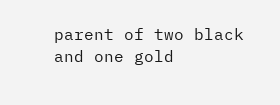parent of two black and one gold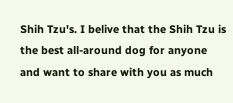Shih Tzu's. I belive that the Shih Tzu is the best all-around dog for anyone and want to share with you as much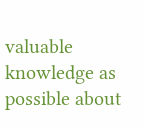valuable knowledge as possible about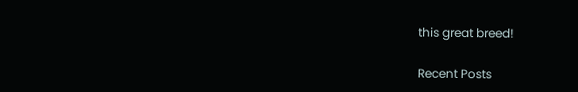this great breed!

Recent Posts